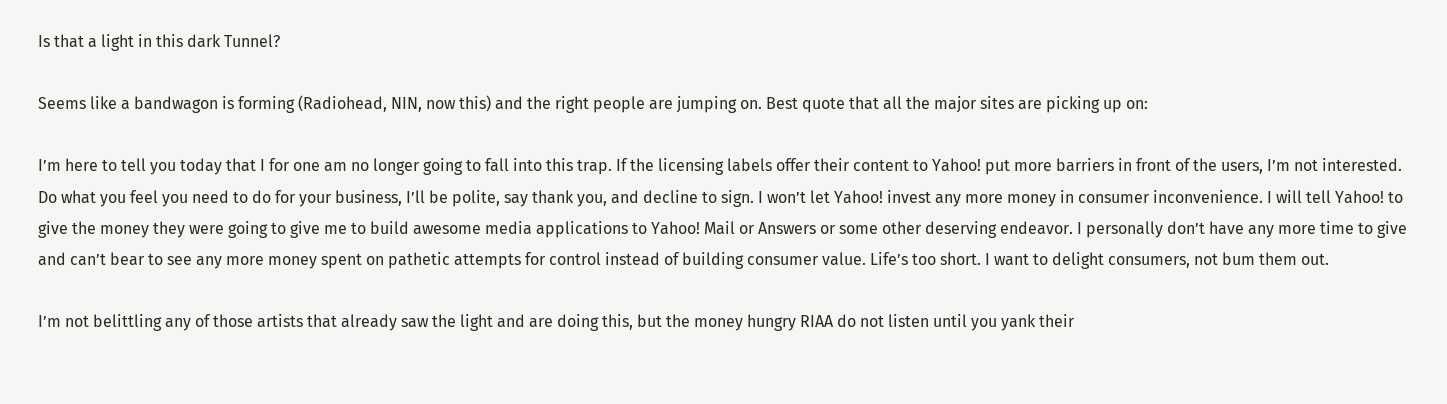Is that a light in this dark Tunnel?

Seems like a bandwagon is forming (Radiohead, NIN, now this) and the right people are jumping on. Best quote that all the major sites are picking up on:

I’m here to tell you today that I for one am no longer going to fall into this trap. If the licensing labels offer their content to Yahoo! put more barriers in front of the users, I’m not interested. Do what you feel you need to do for your business, I’ll be polite, say thank you, and decline to sign. I won’t let Yahoo! invest any more money in consumer inconvenience. I will tell Yahoo! to give the money they were going to give me to build awesome media applications to Yahoo! Mail or Answers or some other deserving endeavor. I personally don’t have any more time to give and can’t bear to see any more money spent on pathetic attempts for control instead of building consumer value. Life’s too short. I want to delight consumers, not bum them out.

I’m not belittling any of those artists that already saw the light and are doing this, but the money hungry RIAA do not listen until you yank their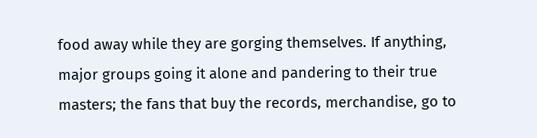food away while they are gorging themselves. If anything, major groups going it alone and pandering to their true masters; the fans that buy the records, merchandise, go to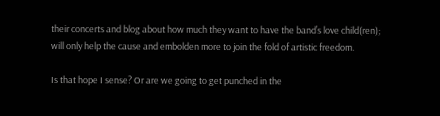their concerts and blog about how much they want to have the band’s love child(ren); will only help the cause and embolden more to join the fold of artistic freedom.

Is that hope I sense? Or are we going to get punched in the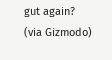gut again?
(via Gizmodo)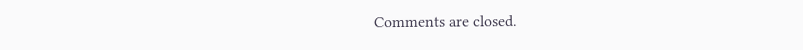Comments are closed.